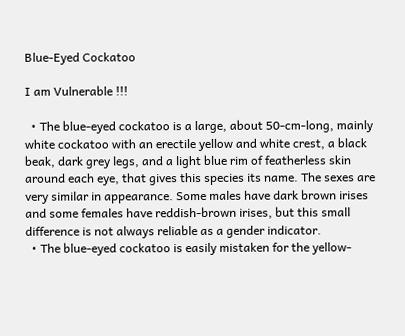Blue-Eyed Cockatoo

I am Vulnerable !!!

  • The blue-eyed cockatoo is a large, about 50-cm-long, mainly white cockatoo with an erectile yellow and white crest, a black beak, dark grey legs, and a light blue rim of featherless skin around each eye, that gives this species its name. The sexes are very similar in appearance. Some males have dark brown irises and some females have reddish-brown irises, but this small difference is not always reliable as a gender indicator.
  • The blue-eyed cockatoo is easily mistaken for the yellow-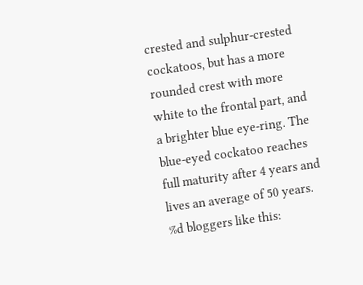crested and sulphur-crested cockatoos, but has a more rounded crest with more white to the frontal part, and a brighter blue eye-ring. The blue-eyed cockatoo reaches full maturity after 4 years and lives an average of 50 years.
%d bloggers like this: